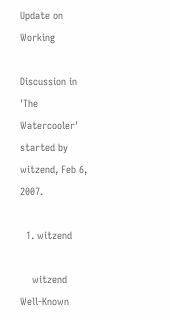Update on Working

Discussion in 'The Watercooler' started by witzend, Feb 6, 2007.

  1. witzend

    witzend Well-Known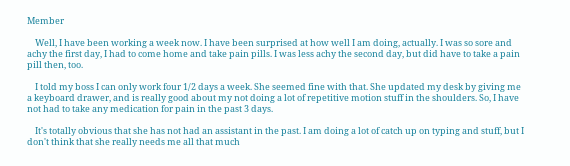Member

    Well, I have been working a week now. I have been surprised at how well I am doing, actually. I was so sore and achy the first day, I had to come home and take pain pills. I was less achy the second day, but did have to take a pain pill then, too.

    I told my boss I can only work four 1/2 days a week. She seemed fine with that. She updated my desk by giving me a keyboard drawer, and is really good about my not doing a lot of repetitive motion stuff in the shoulders. So, I have not had to take any medication for pain in the past 3 days.

    It's totally obvious that she has not had an assistant in the past. I am doing a lot of catch up on typing and stuff, but I don't think that she really needs me all that much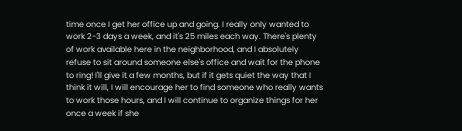time once I get her office up and going. I really only wanted to work 2-3 days a week, and it's 25 miles each way. There's plenty of work available here in the neighborhood, and I absolutely refuse to sit around someone else's office and wait for the phone to ring! I'll give it a few months, but if it gets quiet the way that I think it will, I will encourage her to find someone who really wants to work those hours, and I will continue to organize things for her once a week if she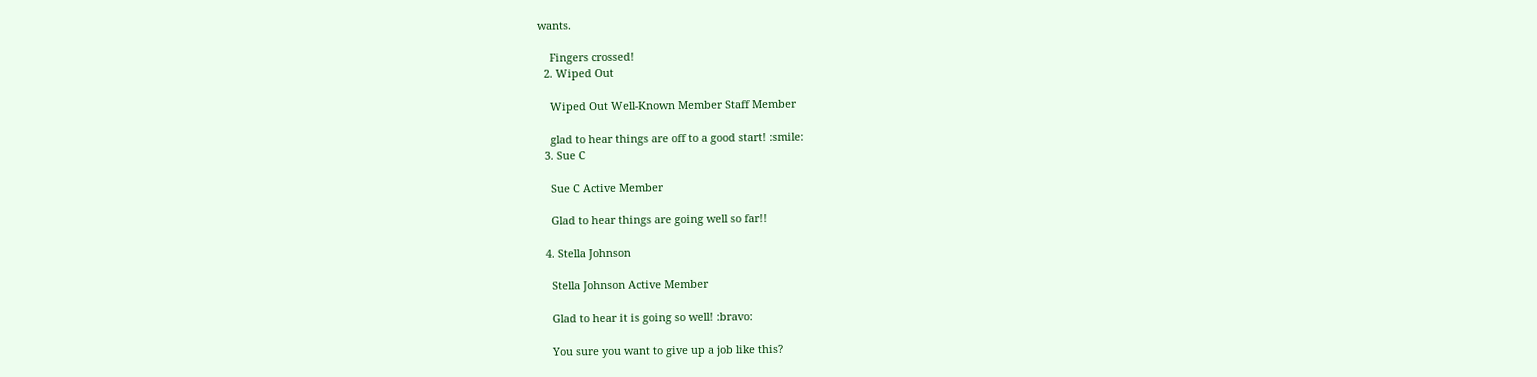wants.

    Fingers crossed!
  2. Wiped Out

    Wiped Out Well-Known Member Staff Member

    glad to hear things are off to a good start! :smile:
  3. Sue C

    Sue C Active Member

    Glad to hear things are going well so far!!

  4. Stella Johnson

    Stella Johnson Active Member

    Glad to hear it is going so well! :bravo:

    You sure you want to give up a job like this?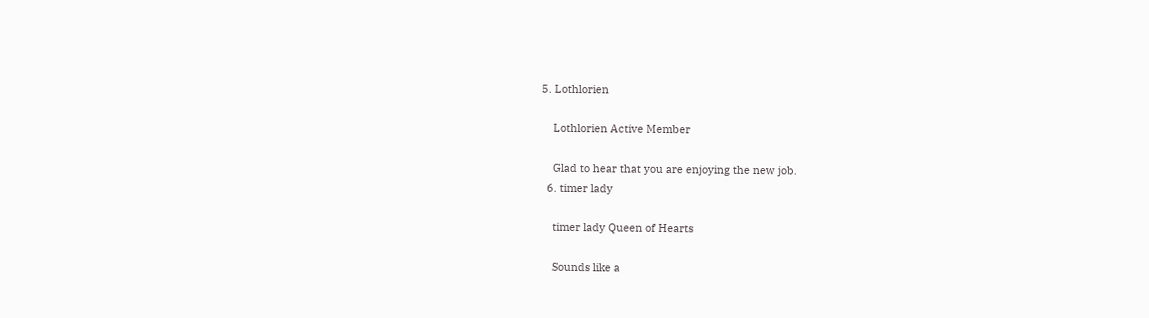5. Lothlorien

    Lothlorien Active Member

    Glad to hear that you are enjoying the new job.
  6. timer lady

    timer lady Queen of Hearts

    Sounds like a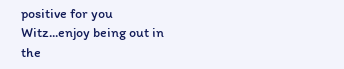positive for you Witz...enjoy being out in the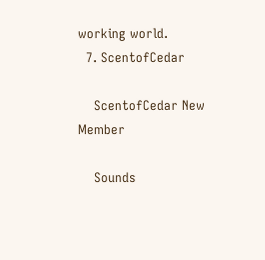working world.
  7. ScentofCedar

    ScentofCedar New Member

    Sounds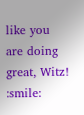like you are doing great, Witz! :smile: